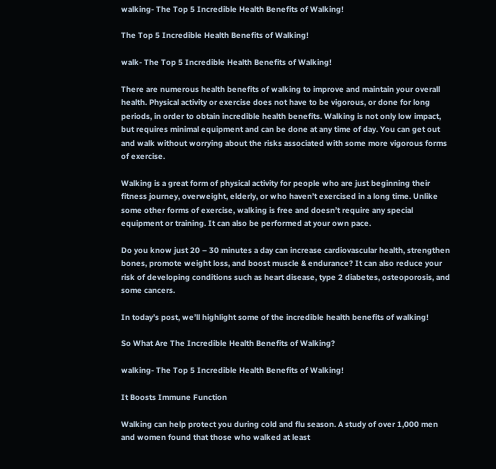walking- The Top 5 Incredible Health Benefits of Walking!

The Top 5 Incredible Health Benefits of Walking!

walk- The Top 5 Incredible Health Benefits of Walking!

There are numerous health benefits of walking to improve and maintain your overall health. Physical activity or exercise does not have to be vigorous, or done for long periods, in order to obtain incredible health benefits. Walking is not only low impact, but requires minimal equipment and can be done at any time of day. You can get out and walk without worrying about the risks associated with some more vigorous forms of exercise.

Walking is a great form of physical activity for people who are just beginning their fitness journey, overweight, elderly, or who haven’t exercised in a long time. Unlike some other forms of exercise, walking is free and doesn’t require any special equipment or training. It can also be performed at your own pace.

Do you know just 20 – 30 minutes a day can increase cardiovascular health, strengthen bones, promote weight loss, and boost muscle & endurance? It can also reduce your risk of developing conditions such as heart disease, type 2 diabetes, osteoporosis, and some cancers.

In today’s post, we’ll highlight some of the incredible health benefits of walking!

So What Are The Incredible Health Benefits of Walking?

walking- The Top 5 Incredible Health Benefits of Walking!

It Boosts Immune Function

Walking can help protect you during cold and flu season. A study of over 1,000 men and women found that those who walked at least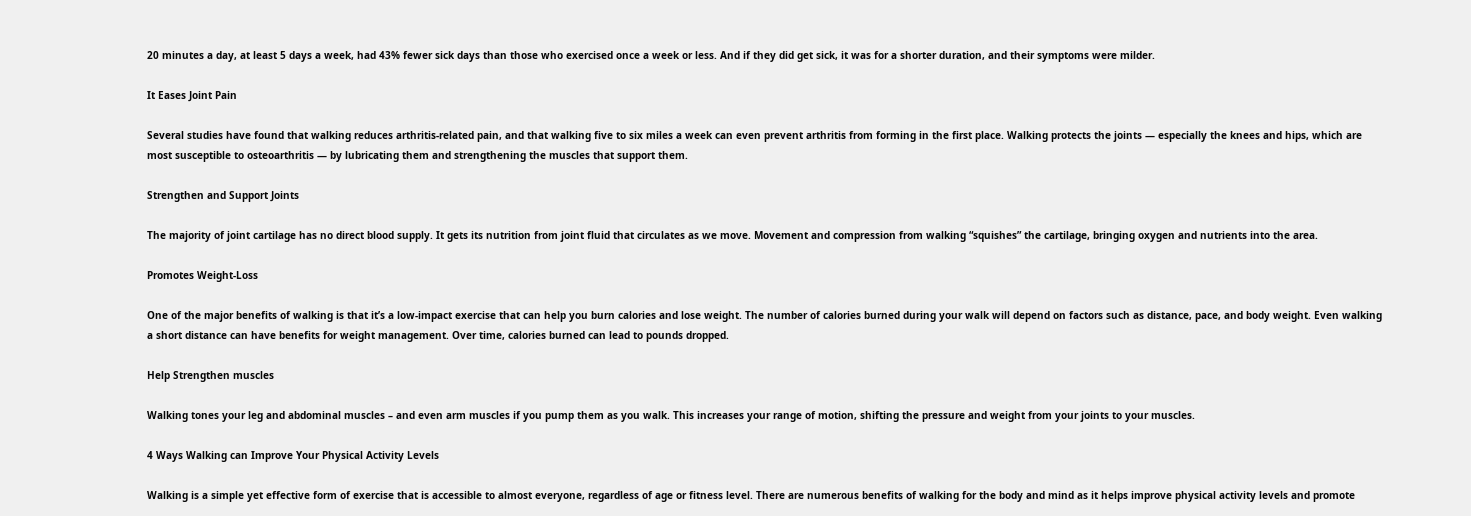20 minutes a day, at least 5 days a week, had 43% fewer sick days than those who exercised once a week or less. And if they did get sick, it was for a shorter duration, and their symptoms were milder.

It Eases Joint Pain

Several studies have found that walking reduces arthritis-related pain, and that walking five to six miles a week can even prevent arthritis from forming in the first place. Walking protects the joints — especially the knees and hips, which are most susceptible to osteoarthritis — by lubricating them and strengthening the muscles that support them.

Strengthen and Support Joints

The majority of joint cartilage has no direct blood supply. It gets its nutrition from joint fluid that circulates as we move. Movement and compression from walking “squishes” the cartilage, bringing oxygen and nutrients into the area.

Promotes Weight-Loss

One of the major benefits of walking is that it’s a low-impact exercise that can help you burn calories and lose weight. The number of calories burned during your walk will depend on factors such as distance, pace, and body weight. Even walking a short distance can have benefits for weight management. Over time, calories burned can lead to pounds dropped.

Help Strengthen muscles

Walking tones your leg and abdominal muscles – and even arm muscles if you pump them as you walk. This increases your range of motion, shifting the pressure and weight from your joints to your muscles.

4 Ways Walking can Improve Your Physical Activity Levels

Walking is a simple yet effective form of exercise that is accessible to almost everyone, regardless of age or fitness level. There are numerous benefits of walking for the body and mind as it helps improve physical activity levels and promote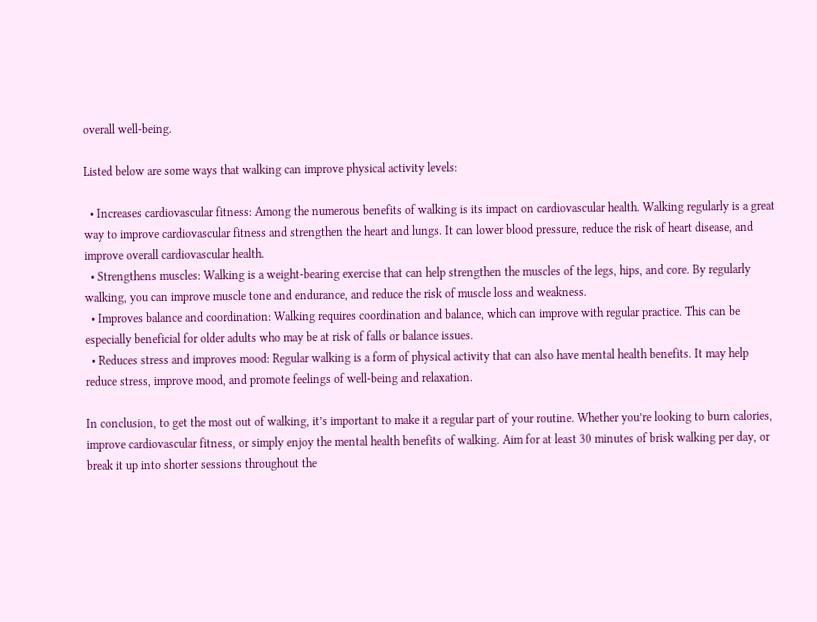overall well-being.

Listed below are some ways that walking can improve physical activity levels:

  • Increases cardiovascular fitness: Among the numerous benefits of walking is its impact on cardiovascular health. Walking regularly is a great way to improve cardiovascular fitness and strengthen the heart and lungs. It can lower blood pressure, reduce the risk of heart disease, and improve overall cardiovascular health.
  • Strengthens muscles: Walking is a weight-bearing exercise that can help strengthen the muscles of the legs, hips, and core. By regularly walking, you can improve muscle tone and endurance, and reduce the risk of muscle loss and weakness.
  • Improves balance and coordination: Walking requires coordination and balance, which can improve with regular practice. This can be especially beneficial for older adults who may be at risk of falls or balance issues.
  • Reduces stress and improves mood: Regular walking is a form of physical activity that can also have mental health benefits. It may help reduce stress, improve mood, and promote feelings of well-being and relaxation.

In conclusion, to get the most out of walking, it’s important to make it a regular part of your routine. Whether you’re looking to burn calories, improve cardiovascular fitness, or simply enjoy the mental health benefits of walking. Aim for at least 30 minutes of brisk walking per day, or break it up into shorter sessions throughout the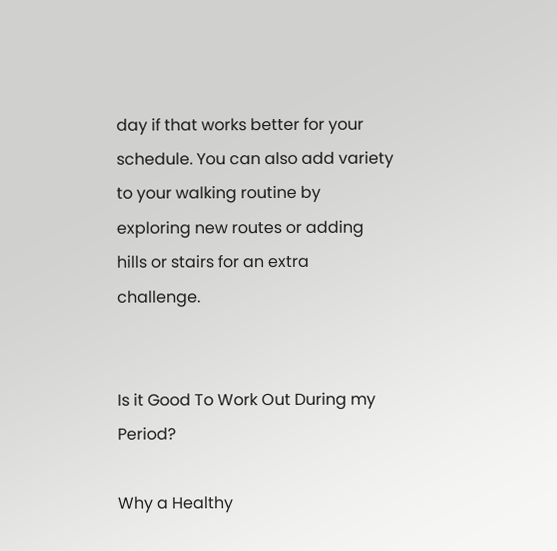day if that works better for your schedule. You can also add variety to your walking routine by exploring new routes or adding hills or stairs for an extra challenge.


Is it Good To Work Out During my Period?

Why a Healthy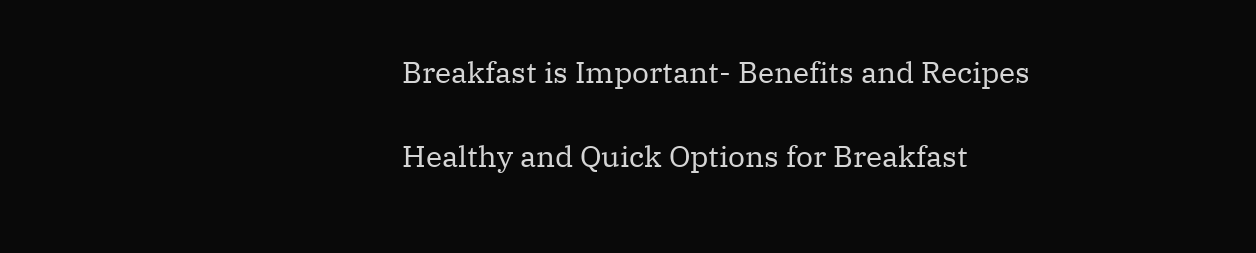Breakfast is Important- Benefits and Recipes

Healthy and Quick Options for Breakfast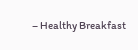– Healthy Breakfast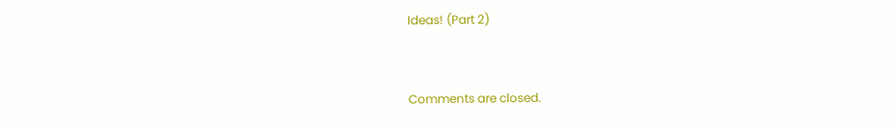Ideas! (Part 2)


Comments are closed.